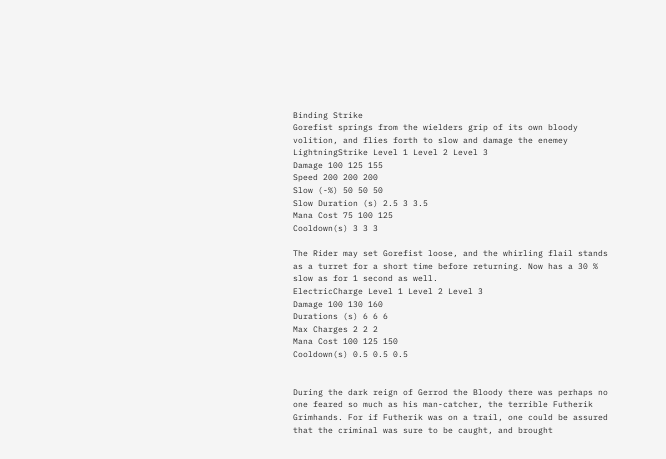Binding Strike
Gorefist springs from the wielders grip of its own bloody volition, and flies forth to slow and damage the enemey
LightningStrike Level 1 Level 2 Level 3
Damage 100 125 155
Speed 200 200 200
Slow (-%) 50 50 50
Slow Duration (s) 2.5 3 3.5
Mana Cost 75 100 125
Cooldown(s) 3 3 3

The Rider may set Gorefist loose, and the whirling flail stands as a turret for a short time before returning. Now has a 30 % slow as for 1 second as well.
ElectricCharge Level 1 Level 2 Level 3
Damage 100 130 160
Durations (s) 6 6 6
Max Charges 2 2 2
Mana Cost 100 125 150
Cooldown(s) 0.5 0.5 0.5


During the dark reign of Gerrod the Bloody there was perhaps no one feared so much as his man-catcher, the terrible Futherik Grimhands. For if Futherik was on a trail, one could be assured that the criminal was sure to be caught, and brought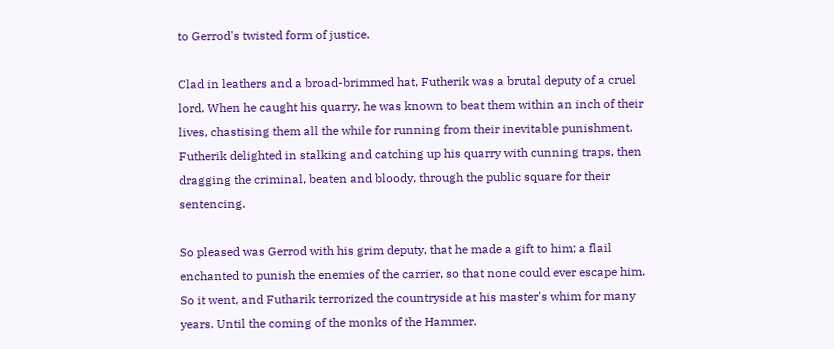to Gerrod's twisted form of justice.

Clad in leathers and a broad-brimmed hat, Futherik was a brutal deputy of a cruel lord. When he caught his quarry, he was known to beat them within an inch of their lives, chastising them all the while for running from their inevitable punishment. Futherik delighted in stalking and catching up his quarry with cunning traps, then dragging the criminal, beaten and bloody, through the public square for their sentencing.

So pleased was Gerrod with his grim deputy, that he made a gift to him; a flail enchanted to punish the enemies of the carrier, so that none could ever escape him. So it went, and Futharik terrorized the countryside at his master's whim for many years. Until the coming of the monks of the Hammer.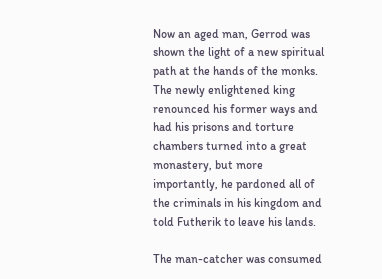Now an aged man, Gerrod was shown the light of a new spiritual path at the hands of the monks. The newly enlightened king renounced his former ways and had his prisons and torture chambers turned into a great monastery, but more importantly, he pardoned all of the criminals in his kingdom and told Futherik to leave his lands.

The man-catcher was consumed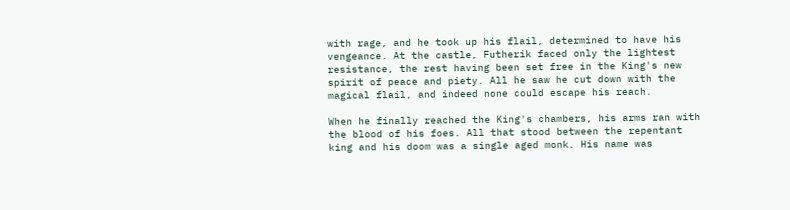with rage, and he took up his flail, determined to have his vengeance. At the castle, Futherik faced only the lightest resistance, the rest having been set free in the King's new spirit of peace and piety. All he saw he cut down with the magical flail, and indeed none could escape his reach.

When he finally reached the King's chambers, his arms ran with the blood of his foes. All that stood between the repentant king and his doom was a single aged monk. His name was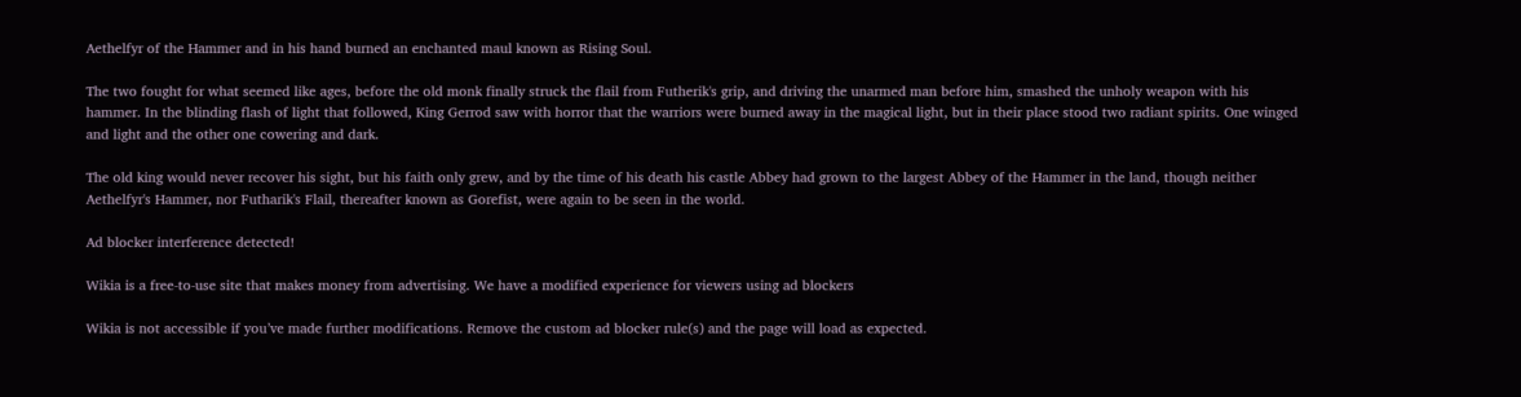Aethelfyr of the Hammer and in his hand burned an enchanted maul known as Rising Soul.

The two fought for what seemed like ages, before the old monk finally struck the flail from Futherik's grip, and driving the unarmed man before him, smashed the unholy weapon with his hammer. In the blinding flash of light that followed, King Gerrod saw with horror that the warriors were burned away in the magical light, but in their place stood two radiant spirits. One winged and light and the other one cowering and dark.

The old king would never recover his sight, but his faith only grew, and by the time of his death his castle Abbey had grown to the largest Abbey of the Hammer in the land, though neither Aethelfyr's Hammer, nor Futharik's Flail, thereafter known as Gorefist, were again to be seen in the world.

Ad blocker interference detected!

Wikia is a free-to-use site that makes money from advertising. We have a modified experience for viewers using ad blockers

Wikia is not accessible if you’ve made further modifications. Remove the custom ad blocker rule(s) and the page will load as expected.